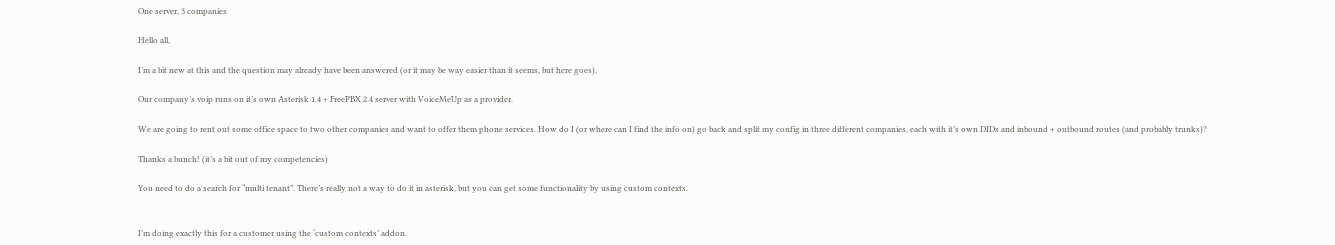One server, 3 companies

Hello all,

I’m a bit new at this and the question may already have been answered (or it may be way easier than it seems, but here goes).

Our company’s voip runs on it’s own Asterisk 1.4 + FreePBX 2.4 server with VoiceMeUp as a provider.

We are going to rent out some office space to two other companies and want to offer them phone services. How do I (or where can I find the info on) go back and split my config in three different companies, each with it’s own DIDs and inbound + outbound routes (and probably trunks)?

Thanks a bunch! (it’s a bit out of my competencies)

You need to do a search for “multi tenant”. There’s really not a way to do it in asterisk, but you can get some functionality by using custom contexts.


I’m doing exactly this for a customer using the ‘custom contexts’ addon.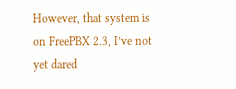However, that system is on FreePBX 2.3, I’ve not yet dared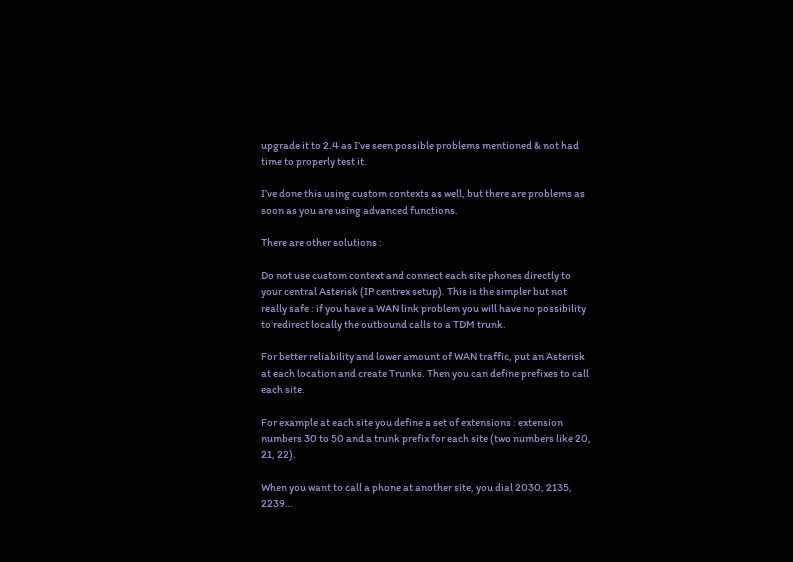upgrade it to 2.4 as I’ve seen possible problems mentioned & not had time to properly test it.

I’ve done this using custom contexts as well, but there are problems as soon as you are using advanced functions.

There are other solutions :

Do not use custom context and connect each site phones directly to your central Asterisk (IP centrex setup). This is the simpler but not really safe : if you have a WAN link problem you will have no possibility to redirect locally the outbound calls to a TDM trunk.

For better reliability and lower amount of WAN traffic, put an Asterisk at each location and create Trunks. Then you can define prefixes to call each site.

For example at each site you define a set of extensions : extension numbers 30 to 50 and a trunk prefix for each site (two numbers like 20, 21, 22).

When you want to call a phone at another site, you dial 2030, 2135, 2239…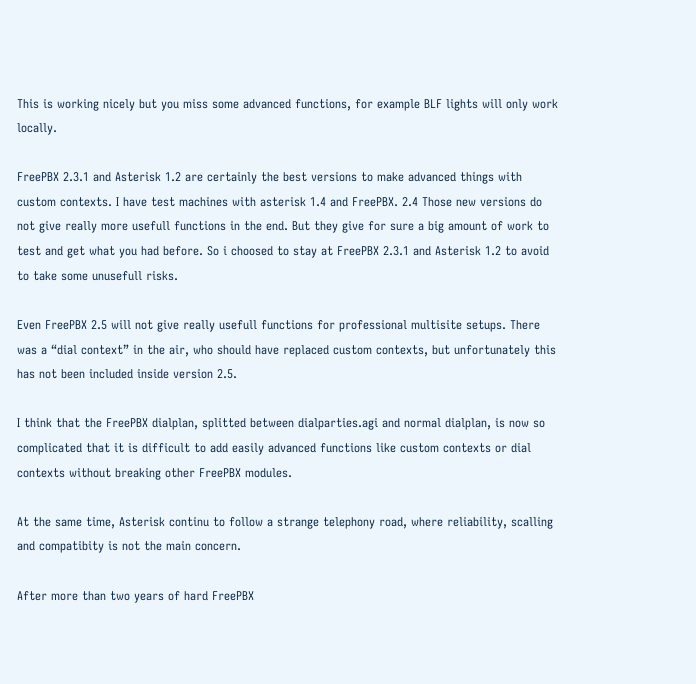This is working nicely but you miss some advanced functions, for example BLF lights will only work locally.

FreePBX 2.3.1 and Asterisk 1.2 are certainly the best versions to make advanced things with custom contexts. I have test machines with asterisk 1.4 and FreePBX. 2.4 Those new versions do not give really more usefull functions in the end. But they give for sure a big amount of work to test and get what you had before. So i choosed to stay at FreePBX 2.3.1 and Asterisk 1.2 to avoid to take some unusefull risks.

Even FreePBX 2.5 will not give really usefull functions for professional multisite setups. There was a “dial context” in the air, who should have replaced custom contexts, but unfortunately this has not been included inside version 2.5.

I think that the FreePBX dialplan, splitted between dialparties.agi and normal dialplan, is now so complicated that it is difficult to add easily advanced functions like custom contexts or dial contexts without breaking other FreePBX modules.

At the same time, Asterisk continu to follow a strange telephony road, where reliability, scalling and compatibity is not the main concern.

After more than two years of hard FreePBX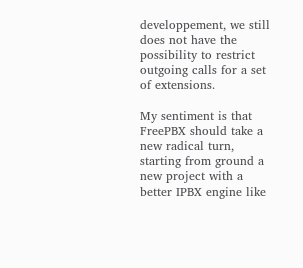developpement, we still does not have the possibility to restrict outgoing calls for a set of extensions.

My sentiment is that FreePBX should take a new radical turn, starting from ground a new project with a better IPBX engine like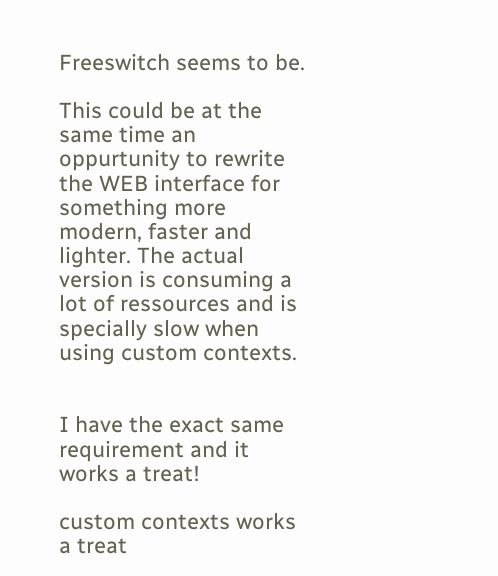Freeswitch seems to be.

This could be at the same time an oppurtunity to rewrite the WEB interface for something more modern, faster and lighter. The actual version is consuming a lot of ressources and is specially slow when using custom contexts.


I have the exact same requirement and it works a treat!

custom contexts works a treat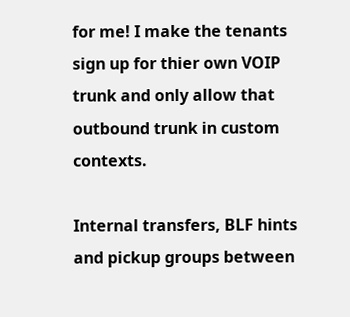for me! I make the tenants sign up for thier own VOIP trunk and only allow that outbound trunk in custom contexts.

Internal transfers, BLF hints and pickup groups between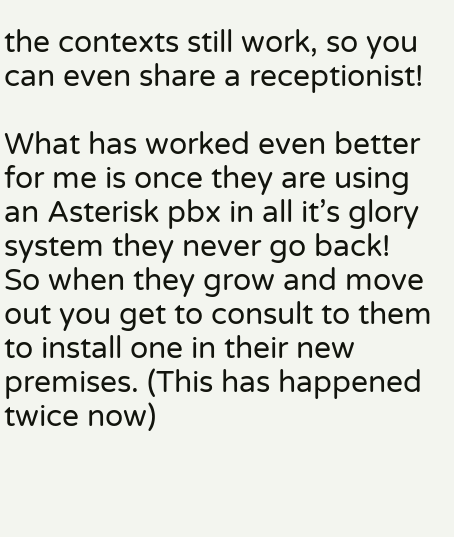the contexts still work, so you can even share a receptionist!

What has worked even better for me is once they are using an Asterisk pbx in all it’s glory system they never go back! So when they grow and move out you get to consult to them to install one in their new premises. (This has happened twice now)